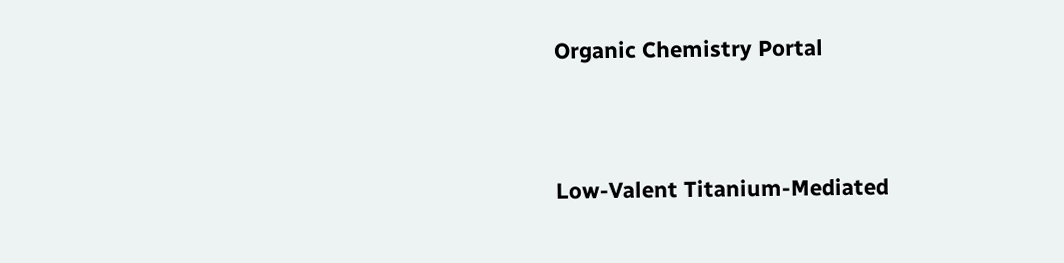Organic Chemistry Portal



Low-Valent Titanium-Mediated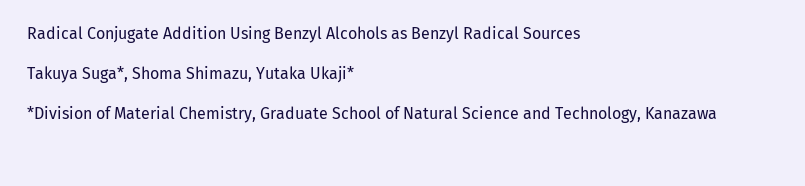Radical Conjugate Addition Using Benzyl Alcohols as Benzyl Radical Sources

Takuya Suga*, Shoma Shimazu, Yutaka Ukaji*

*Division of Material Chemistry, Graduate School of Natural Science and Technology, Kanazawa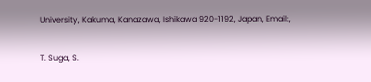University, Kakuma, Kanazawa, Ishikawa 920-1192, Japan, Email:,

T. Suga, S.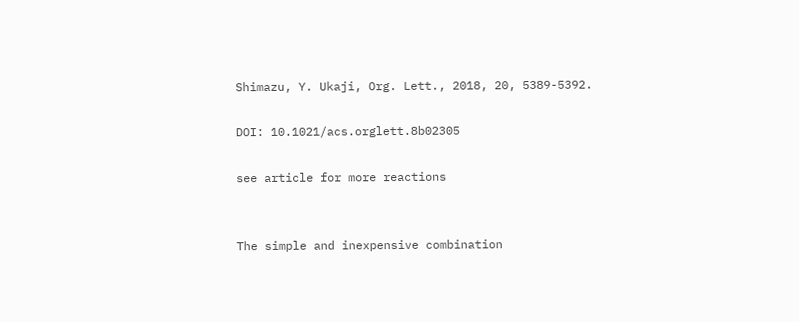Shimazu, Y. Ukaji, Org. Lett., 2018, 20, 5389-5392.

DOI: 10.1021/acs.orglett.8b02305

see article for more reactions


The simple and inexpensive combination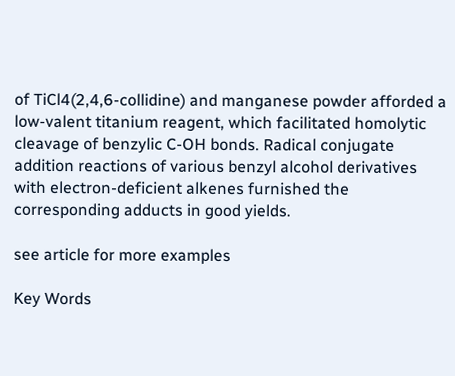of TiCl4(2,4,6-collidine) and manganese powder afforded a low-valent titanium reagent, which facilitated homolytic cleavage of benzylic C-OH bonds. Radical conjugate addition reactions of various benzyl alcohol derivatives with electron-deficient alkenes furnished the corresponding adducts in good yields.

see article for more examples

Key Words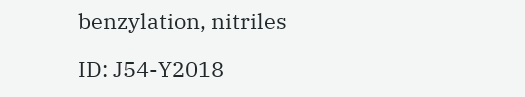benzylation, nitriles

ID: J54-Y2018